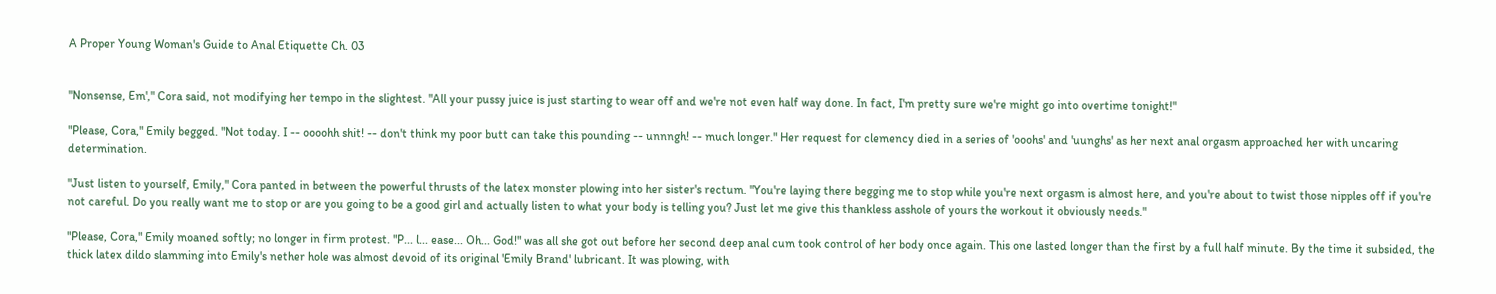A Proper Young Woman's Guide to Anal Etiquette Ch. 03


"Nonsense, Em'," Cora said, not modifying her tempo in the slightest. "All your pussy juice is just starting to wear off and we're not even half way done. In fact, I'm pretty sure we're might go into overtime tonight!"

"Please, Cora," Emily begged. "Not today. I -- oooohh shit! -- don't think my poor butt can take this pounding -- unnngh! -- much longer." Her request for clemency died in a series of 'ooohs' and 'uunghs' as her next anal orgasm approached her with uncaring determination.

"Just listen to yourself, Emily," Cora panted in between the powerful thrusts of the latex monster plowing into her sister's rectum. "You're laying there begging me to stop while you're next orgasm is almost here, and you're about to twist those nipples off if you're not careful. Do you really want me to stop or are you going to be a good girl and actually listen to what your body is telling you? Just let me give this thankless asshole of yours the workout it obviously needs."

"Please, Cora," Emily moaned softly; no longer in firm protest. "P... l... ease... Oh... God!" was all she got out before her second deep anal cum took control of her body once again. This one lasted longer than the first by a full half minute. By the time it subsided, the thick latex dildo slamming into Emily's nether hole was almost devoid of its original 'Emily Brand' lubricant. It was plowing, with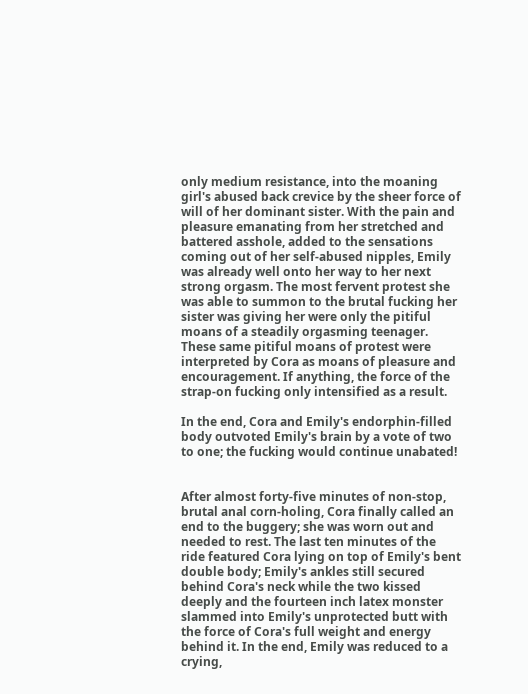only medium resistance, into the moaning girl's abused back crevice by the sheer force of will of her dominant sister. With the pain and pleasure emanating from her stretched and battered asshole, added to the sensations coming out of her self-abused nipples, Emily was already well onto her way to her next strong orgasm. The most fervent protest she was able to summon to the brutal fucking her sister was giving her were only the pitiful moans of a steadily orgasming teenager. These same pitiful moans of protest were interpreted by Cora as moans of pleasure and encouragement. If anything, the force of the strap-on fucking only intensified as a result.

In the end, Cora and Emily's endorphin-filled body outvoted Emily's brain by a vote of two to one; the fucking would continue unabated!


After almost forty-five minutes of non-stop, brutal anal corn-holing, Cora finally called an end to the buggery; she was worn out and needed to rest. The last ten minutes of the ride featured Cora lying on top of Emily's bent double body; Emily's ankles still secured behind Cora's neck while the two kissed deeply and the fourteen inch latex monster slammed into Emily's unprotected butt with the force of Cora's full weight and energy behind it. In the end, Emily was reduced to a crying,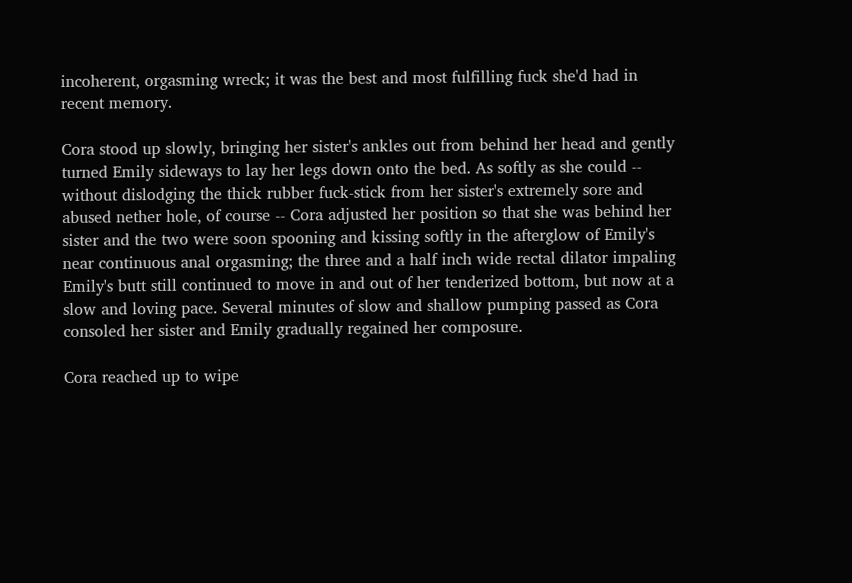incoherent, orgasming wreck; it was the best and most fulfilling fuck she'd had in recent memory.

Cora stood up slowly, bringing her sister's ankles out from behind her head and gently turned Emily sideways to lay her legs down onto the bed. As softly as she could -- without dislodging the thick rubber fuck-stick from her sister's extremely sore and abused nether hole, of course -- Cora adjusted her position so that she was behind her sister and the two were soon spooning and kissing softly in the afterglow of Emily's near continuous anal orgasming; the three and a half inch wide rectal dilator impaling Emily's butt still continued to move in and out of her tenderized bottom, but now at a slow and loving pace. Several minutes of slow and shallow pumping passed as Cora consoled her sister and Emily gradually regained her composure.

Cora reached up to wipe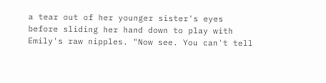a tear out of her younger sister's eyes before sliding her hand down to play with Emily's raw nipples. "Now see. You can't tell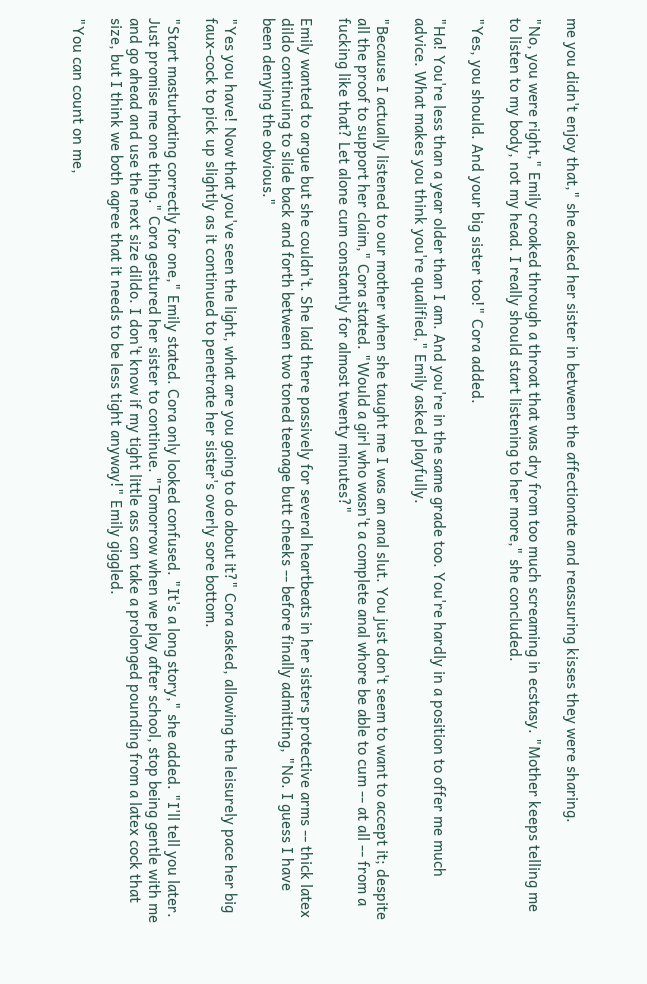me you didn't enjoy that," she asked her sister in between the affectionate and reassuring kisses they were sharing.

"No, you were right," Emily croaked through a throat that was dry from too much screaming in ecstasy. "Mother keeps telling me to listen to my body, not my head. I really should start listening to her more," she concluded.

"Yes, you should. And your big sister too!" Cora added.

"Ha! You're less than a year older than I am. And you're in the same grade too. You're hardly in a position to offer me much advice. What makes you think you're qualified," Emily asked playfully.

"Because I actually listened to our mother when she taught me I was an anal slut. You just don't seem to want to accept it; despite all the proof to support her claim," Cora stated. "Would a girl who wasn't a complete anal whore be able to cum -- at all -- from a fucking like that? Let alone cum constantly for almost twenty minutes?"

Emily wanted to argue but she couldn't. She laid there passively for several heartbeats in her sisters protective arms -- thick latex dildo continuing to slide back and forth between two toned teenage butt cheeks -- before finally admitting, "No. I guess I have been denying the obvious."

"Yes you have! Now that you've seen the light, what are you going to do about it?" Cora asked, allowing the leisurely pace her big faux-cock to pick up slightly as it continued to penetrate her sister's overly sore bottom.

"Start masturbating correctly for one," Emily stated. Cora only looked confused. "It's a long story," she added. "I'll tell you later. Just promise me one thing." Cora gestured her sister to continue. "Tomorrow when we play after school, stop being gentle with me and go ahead and use the next size dildo. I don't know if my tight little ass can take a prolonged pounding from a latex cock that size, but I think we both agree that it needs to be less tight anyway!" Emily giggled.

"You can count on me,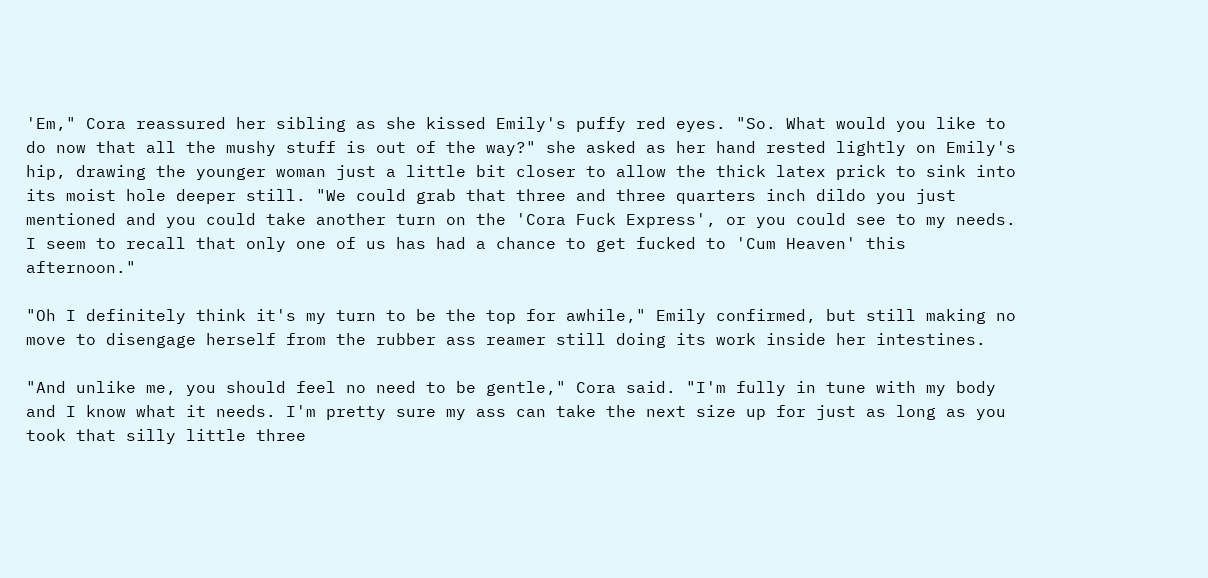'Em," Cora reassured her sibling as she kissed Emily's puffy red eyes. "So. What would you like to do now that all the mushy stuff is out of the way?" she asked as her hand rested lightly on Emily's hip, drawing the younger woman just a little bit closer to allow the thick latex prick to sink into its moist hole deeper still. "We could grab that three and three quarters inch dildo you just mentioned and you could take another turn on the 'Cora Fuck Express', or you could see to my needs. I seem to recall that only one of us has had a chance to get fucked to 'Cum Heaven' this afternoon."

"Oh I definitely think it's my turn to be the top for awhile," Emily confirmed, but still making no move to disengage herself from the rubber ass reamer still doing its work inside her intestines.

"And unlike me, you should feel no need to be gentle," Cora said. "I'm fully in tune with my body and I know what it needs. I'm pretty sure my ass can take the next size up for just as long as you took that silly little three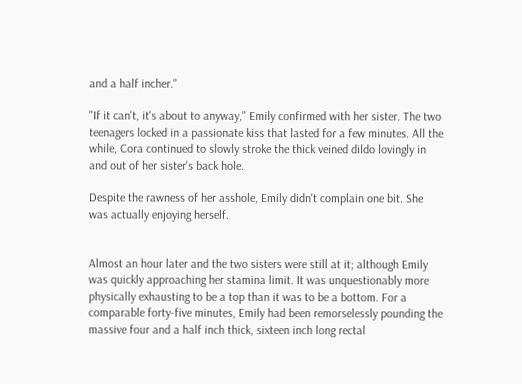and a half incher."

"If it can't, it's about to anyway," Emily confirmed with her sister. The two teenagers locked in a passionate kiss that lasted for a few minutes. All the while, Cora continued to slowly stroke the thick veined dildo lovingly in and out of her sister's back hole.

Despite the rawness of her asshole, Emily didn't complain one bit. She was actually enjoying herself.


Almost an hour later and the two sisters were still at it; although Emily was quickly approaching her stamina limit. It was unquestionably more physically exhausting to be a top than it was to be a bottom. For a comparable forty-five minutes, Emily had been remorselessly pounding the massive four and a half inch thick, sixteen inch long rectal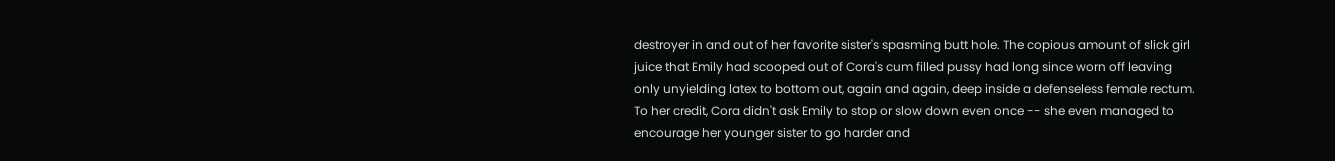destroyer in and out of her favorite sister's spasming butt hole. The copious amount of slick girl juice that Emily had scooped out of Cora's cum filled pussy had long since worn off leaving only unyielding latex to bottom out, again and again, deep inside a defenseless female rectum. To her credit, Cora didn't ask Emily to stop or slow down even once -- she even managed to encourage her younger sister to go harder and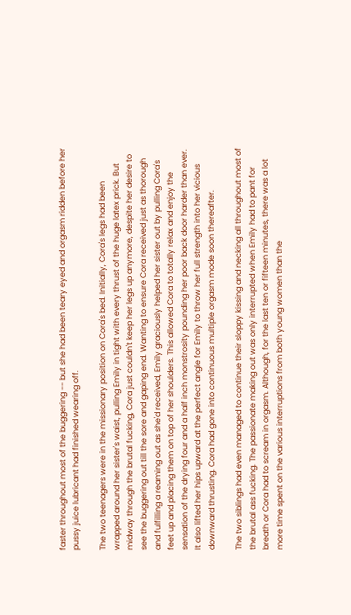faster throughout most of the buggering -- but she had been teary eyed and orgasm ridden before her pussy juice lubricant had finished wearing off.

The two teenagers were in the missionary position on Cora's bed. Initially, Cora's legs had been wrapped around her sister's waist, pulling Emily in tight with every thrust of the huge latex prick. But midway through the brutal fucking, Cora just couldn't keep her legs up anymore, despite her desire to see the buggering out till the sore and gaping end. Wanting to ensure Cora received just as thorough and fulfilling a reaming out as she'd received, Emily graciously helped her sister out by pulling Cora's feet up and placing them on top of her shoulders. This allowed Cora to totally relax and enjoy the sensation of the drying four and a half inch monstrosity pounding her poor back door harder than ever. It also lifted her hips upward at the perfect angle for Emily to throw her full strength into her vicious downward thrusting. Cora had gone into continuous multiple orgasm mode soon thereafter.

The two siblings had even managed to continue their sloppy kissing and necking all throughout most of the brutal ass fucking. The passionate making out was only interrupted when Emily had to pant for breath or Cora had to scream in orgasm. Although, for the last ten or fifteen minutes, there was a lot more time spent on the various interruptions from both young women than the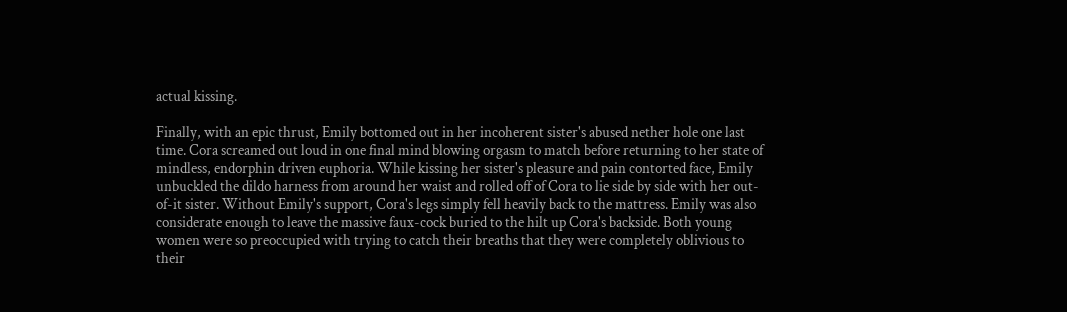actual kissing.

Finally, with an epic thrust, Emily bottomed out in her incoherent sister's abused nether hole one last time. Cora screamed out loud in one final mind blowing orgasm to match before returning to her state of mindless, endorphin driven euphoria. While kissing her sister's pleasure and pain contorted face, Emily unbuckled the dildo harness from around her waist and rolled off of Cora to lie side by side with her out-of-it sister. Without Emily's support, Cora's legs simply fell heavily back to the mattress. Emily was also considerate enough to leave the massive faux-cock buried to the hilt up Cora's backside. Both young women were so preoccupied with trying to catch their breaths that they were completely oblivious to their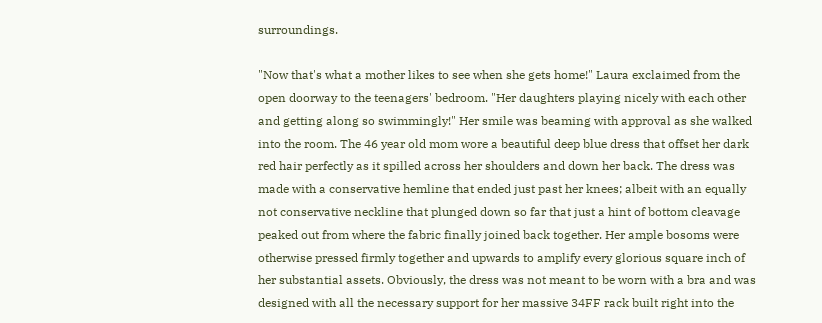surroundings.

"Now that's what a mother likes to see when she gets home!" Laura exclaimed from the open doorway to the teenagers' bedroom. "Her daughters playing nicely with each other and getting along so swimmingly!" Her smile was beaming with approval as she walked into the room. The 46 year old mom wore a beautiful deep blue dress that offset her dark red hair perfectly as it spilled across her shoulders and down her back. The dress was made with a conservative hemline that ended just past her knees; albeit with an equally not conservative neckline that plunged down so far that just a hint of bottom cleavage peaked out from where the fabric finally joined back together. Her ample bosoms were otherwise pressed firmly together and upwards to amplify every glorious square inch of her substantial assets. Obviously, the dress was not meant to be worn with a bra and was designed with all the necessary support for her massive 34FF rack built right into the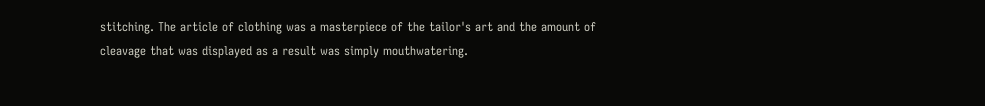stitching. The article of clothing was a masterpiece of the tailor's art and the amount of cleavage that was displayed as a result was simply mouthwatering.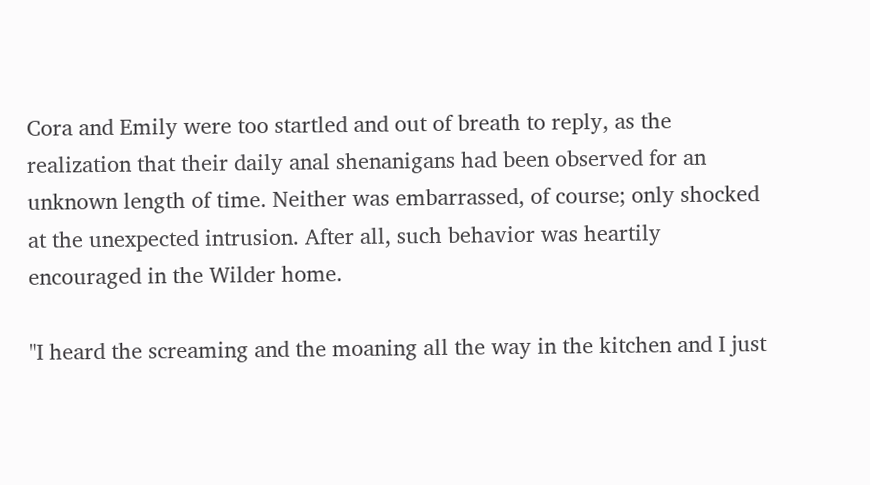Cora and Emily were too startled and out of breath to reply, as the realization that their daily anal shenanigans had been observed for an unknown length of time. Neither was embarrassed, of course; only shocked at the unexpected intrusion. After all, such behavior was heartily encouraged in the Wilder home.

"I heard the screaming and the moaning all the way in the kitchen and I just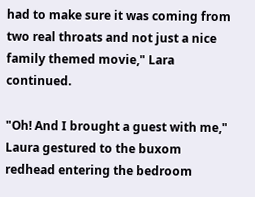had to make sure it was coming from two real throats and not just a nice family themed movie," Lara continued.

"Oh! And I brought a guest with me," Laura gestured to the buxom redhead entering the bedroom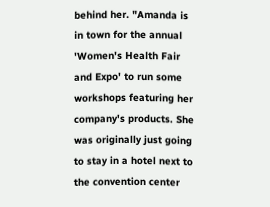behind her. "Amanda is in town for the annual 'Women's Health Fair and Expo' to run some workshops featuring her company's products. She was originally just going to stay in a hotel next to the convention center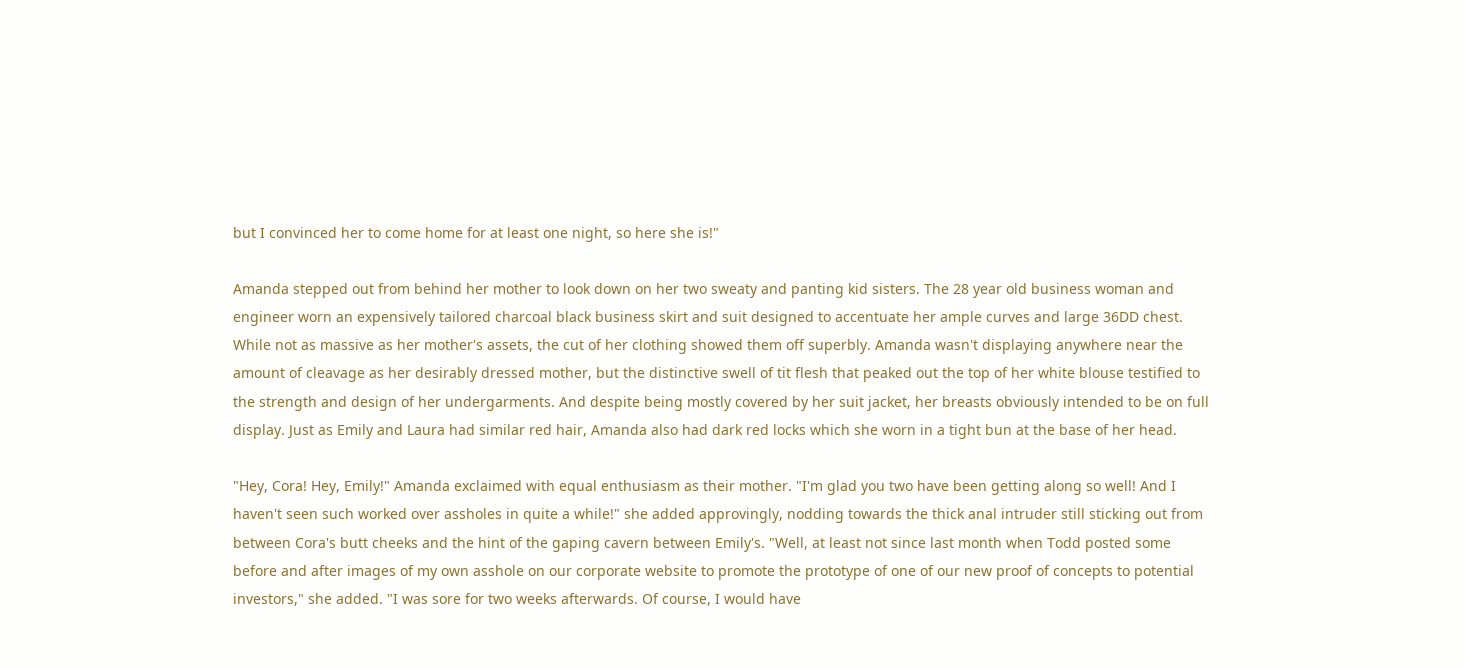but I convinced her to come home for at least one night, so here she is!"

Amanda stepped out from behind her mother to look down on her two sweaty and panting kid sisters. The 28 year old business woman and engineer worn an expensively tailored charcoal black business skirt and suit designed to accentuate her ample curves and large 36DD chest. While not as massive as her mother's assets, the cut of her clothing showed them off superbly. Amanda wasn't displaying anywhere near the amount of cleavage as her desirably dressed mother, but the distinctive swell of tit flesh that peaked out the top of her white blouse testified to the strength and design of her undergarments. And despite being mostly covered by her suit jacket, her breasts obviously intended to be on full display. Just as Emily and Laura had similar red hair, Amanda also had dark red locks which she worn in a tight bun at the base of her head.

"Hey, Cora! Hey, Emily!" Amanda exclaimed with equal enthusiasm as their mother. "I'm glad you two have been getting along so well! And I haven't seen such worked over assholes in quite a while!" she added approvingly, nodding towards the thick anal intruder still sticking out from between Cora's butt cheeks and the hint of the gaping cavern between Emily's. "Well, at least not since last month when Todd posted some before and after images of my own asshole on our corporate website to promote the prototype of one of our new proof of concepts to potential investors," she added. "I was sore for two weeks afterwards. Of course, I would have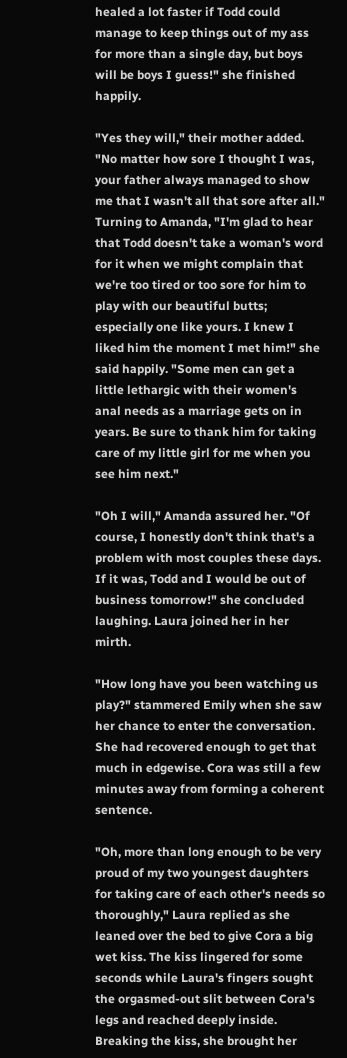healed a lot faster if Todd could manage to keep things out of my ass for more than a single day, but boys will be boys I guess!" she finished happily.

"Yes they will," their mother added. "No matter how sore I thought I was, your father always managed to show me that I wasn't all that sore after all." Turning to Amanda, "I'm glad to hear that Todd doesn't take a woman's word for it when we might complain that we're too tired or too sore for him to play with our beautiful butts; especially one like yours. I knew I liked him the moment I met him!" she said happily. "Some men can get a little lethargic with their women's anal needs as a marriage gets on in years. Be sure to thank him for taking care of my little girl for me when you see him next."

"Oh I will," Amanda assured her. "Of course, I honestly don't think that's a problem with most couples these days. If it was, Todd and I would be out of business tomorrow!" she concluded laughing. Laura joined her in her mirth.

"How long have you been watching us play?" stammered Emily when she saw her chance to enter the conversation. She had recovered enough to get that much in edgewise. Cora was still a few minutes away from forming a coherent sentence.

"Oh, more than long enough to be very proud of my two youngest daughters for taking care of each other's needs so thoroughly," Laura replied as she leaned over the bed to give Cora a big wet kiss. The kiss lingered for some seconds while Laura's fingers sought the orgasmed-out slit between Cora's legs and reached deeply inside. Breaking the kiss, she brought her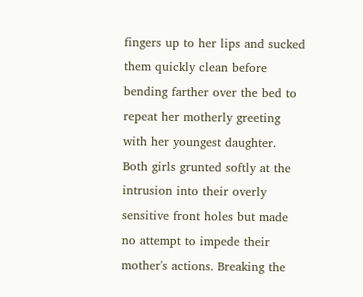fingers up to her lips and sucked them quickly clean before bending farther over the bed to repeat her motherly greeting with her youngest daughter. Both girls grunted softly at the intrusion into their overly sensitive front holes but made no attempt to impede their mother's actions. Breaking the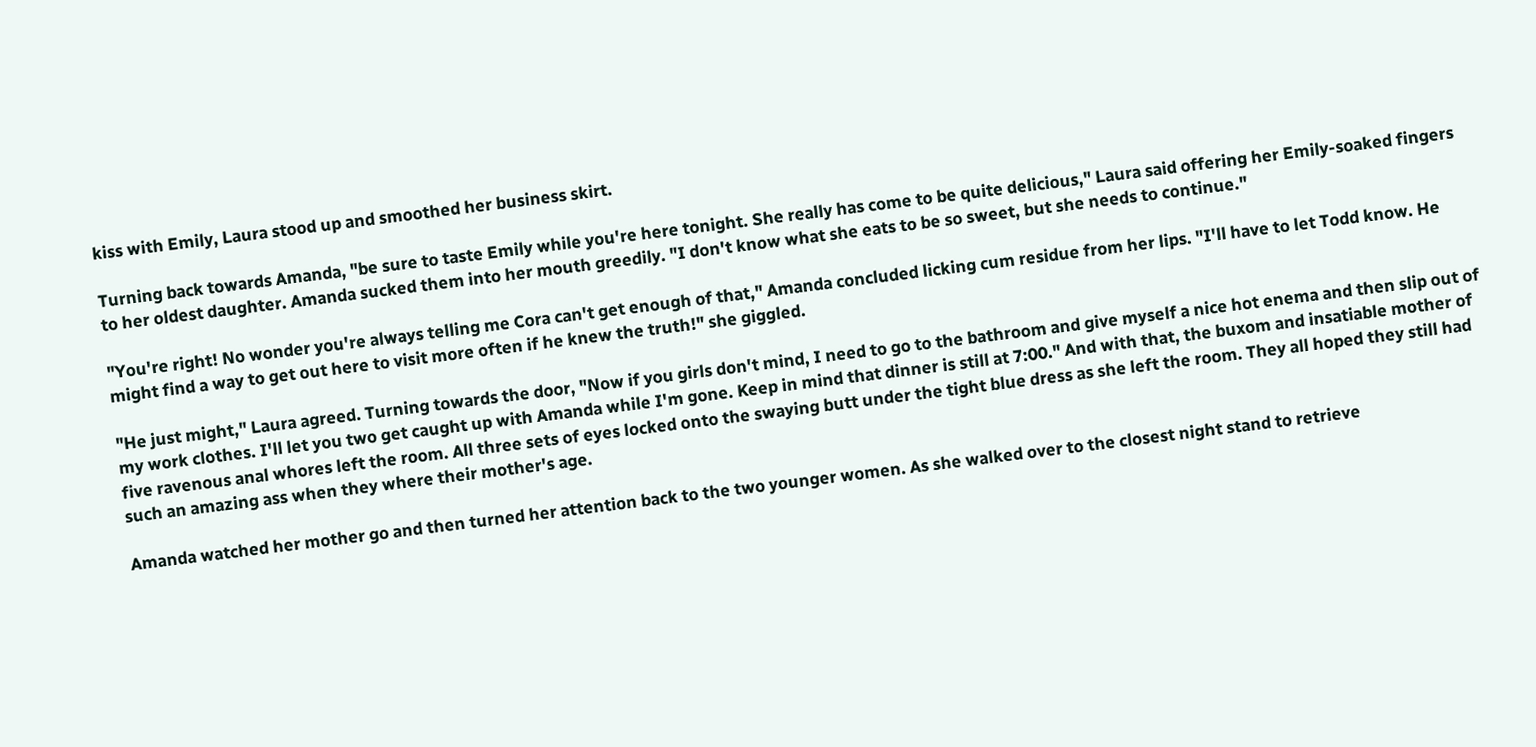kiss with Emily, Laura stood up and smoothed her business skirt.

Turning back towards Amanda, "be sure to taste Emily while you're here tonight. She really has come to be quite delicious," Laura said offering her Emily-soaked fingers to her oldest daughter. Amanda sucked them into her mouth greedily. "I don't know what she eats to be so sweet, but she needs to continue."

"You're right! No wonder you're always telling me Cora can't get enough of that," Amanda concluded licking cum residue from her lips. "I'll have to let Todd know. He might find a way to get out here to visit more often if he knew the truth!" she giggled.

"He just might," Laura agreed. Turning towards the door, "Now if you girls don't mind, I need to go to the bathroom and give myself a nice hot enema and then slip out of my work clothes. I'll let you two get caught up with Amanda while I'm gone. Keep in mind that dinner is still at 7:00." And with that, the buxom and insatiable mother of five ravenous anal whores left the room. All three sets of eyes locked onto the swaying butt under the tight blue dress as she left the room. They all hoped they still had such an amazing ass when they where their mother's age.

Amanda watched her mother go and then turned her attention back to the two younger women. As she walked over to the closest night stand to retrieve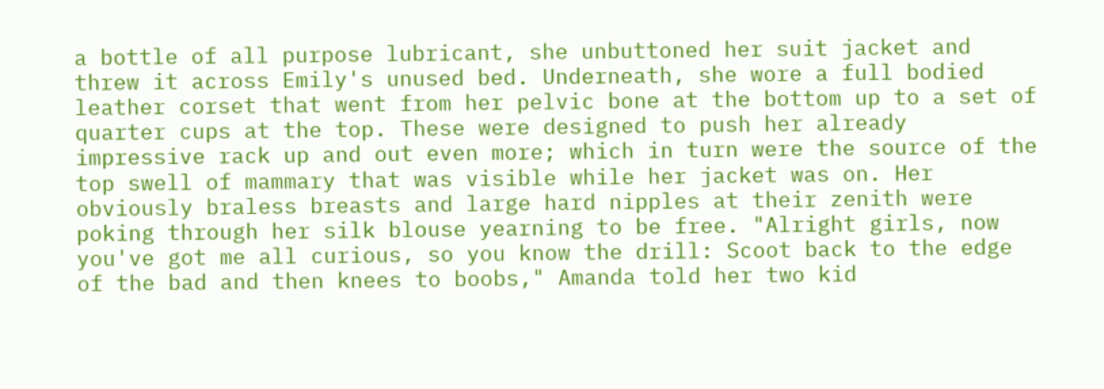a bottle of all purpose lubricant, she unbuttoned her suit jacket and threw it across Emily's unused bed. Underneath, she wore a full bodied leather corset that went from her pelvic bone at the bottom up to a set of quarter cups at the top. These were designed to push her already impressive rack up and out even more; which in turn were the source of the top swell of mammary that was visible while her jacket was on. Her obviously braless breasts and large hard nipples at their zenith were poking through her silk blouse yearning to be free. "Alright girls, now you've got me all curious, so you know the drill: Scoot back to the edge of the bad and then knees to boobs," Amanda told her two kid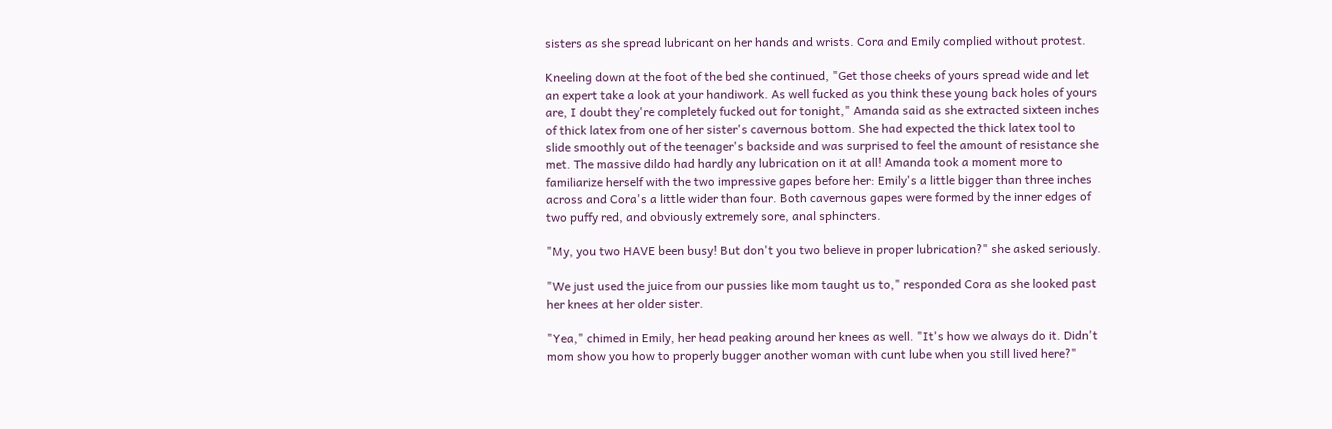sisters as she spread lubricant on her hands and wrists. Cora and Emily complied without protest.

Kneeling down at the foot of the bed she continued, "Get those cheeks of yours spread wide and let an expert take a look at your handiwork. As well fucked as you think these young back holes of yours are, I doubt they're completely fucked out for tonight," Amanda said as she extracted sixteen inches of thick latex from one of her sister's cavernous bottom. She had expected the thick latex tool to slide smoothly out of the teenager's backside and was surprised to feel the amount of resistance she met. The massive dildo had hardly any lubrication on it at all! Amanda took a moment more to familiarize herself with the two impressive gapes before her: Emily's a little bigger than three inches across and Cora's a little wider than four. Both cavernous gapes were formed by the inner edges of two puffy red, and obviously extremely sore, anal sphincters.

"My, you two HAVE been busy! But don't you two believe in proper lubrication?" she asked seriously.

"We just used the juice from our pussies like mom taught us to," responded Cora as she looked past her knees at her older sister.

"Yea," chimed in Emily, her head peaking around her knees as well. "It's how we always do it. Didn't mom show you how to properly bugger another woman with cunt lube when you still lived here?"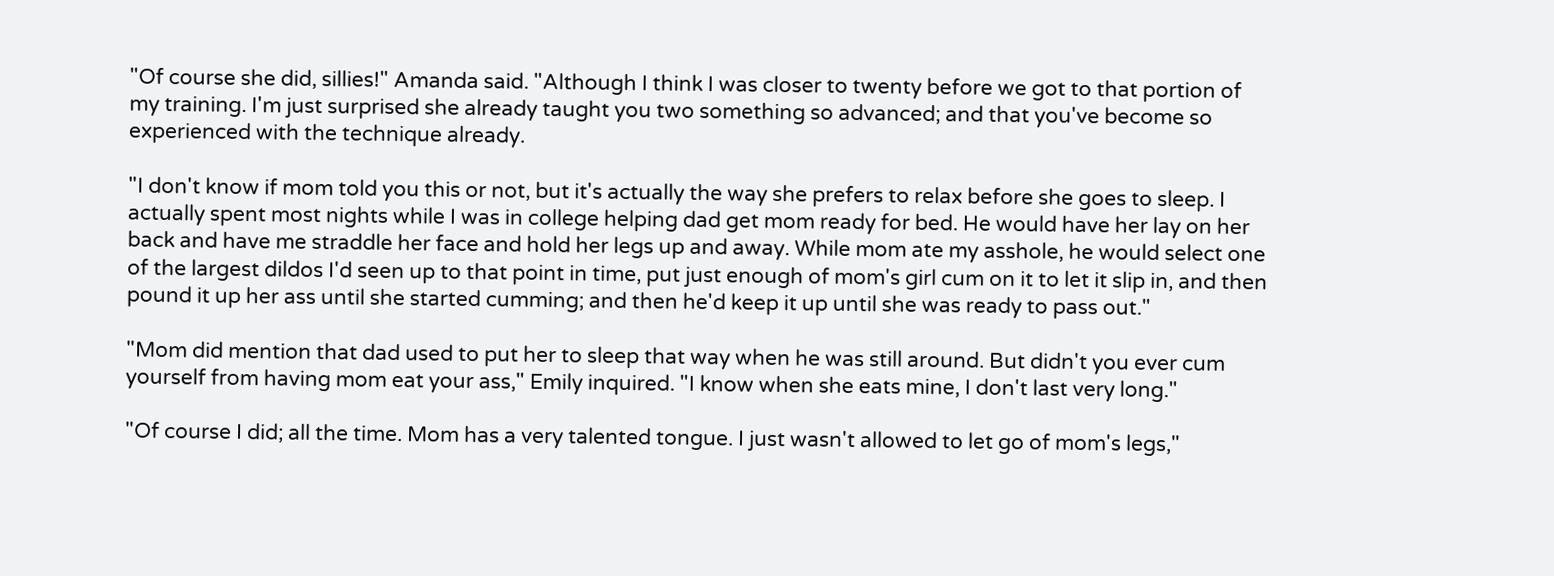"Of course she did, sillies!" Amanda said. "Although I think I was closer to twenty before we got to that portion of my training. I'm just surprised she already taught you two something so advanced; and that you've become so experienced with the technique already.

"I don't know if mom told you this or not, but it's actually the way she prefers to relax before she goes to sleep. I actually spent most nights while I was in college helping dad get mom ready for bed. He would have her lay on her back and have me straddle her face and hold her legs up and away. While mom ate my asshole, he would select one of the largest dildos I'd seen up to that point in time, put just enough of mom's girl cum on it to let it slip in, and then pound it up her ass until she started cumming; and then he'd keep it up until she was ready to pass out."

"Mom did mention that dad used to put her to sleep that way when he was still around. But didn't you ever cum yourself from having mom eat your ass," Emily inquired. "I know when she eats mine, I don't last very long."

"Of course I did; all the time. Mom has a very talented tongue. I just wasn't allowed to let go of mom's legs,"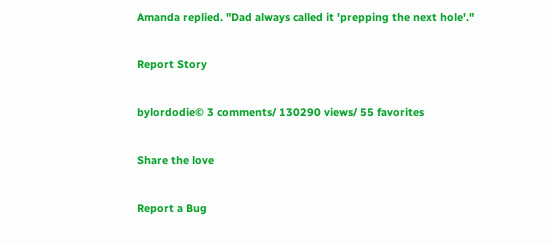Amanda replied. "Dad always called it 'prepping the next hole'."

Report Story

bylordodie© 3 comments/ 130290 views/ 55 favorites

Share the love

Report a Bug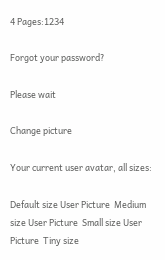4 Pages:1234

Forgot your password?

Please wait

Change picture

Your current user avatar, all sizes:

Default size User Picture  Medium size User Picture  Small size User Picture  Tiny size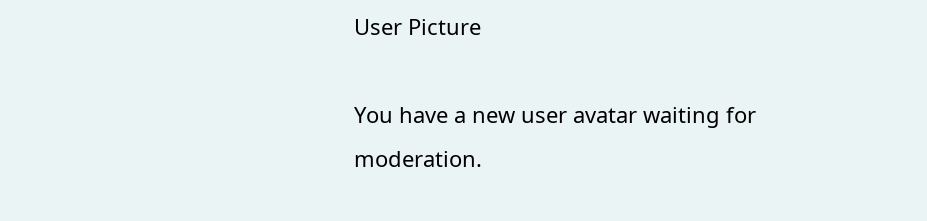User Picture

You have a new user avatar waiting for moderation.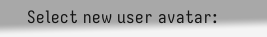Select new user avatar: